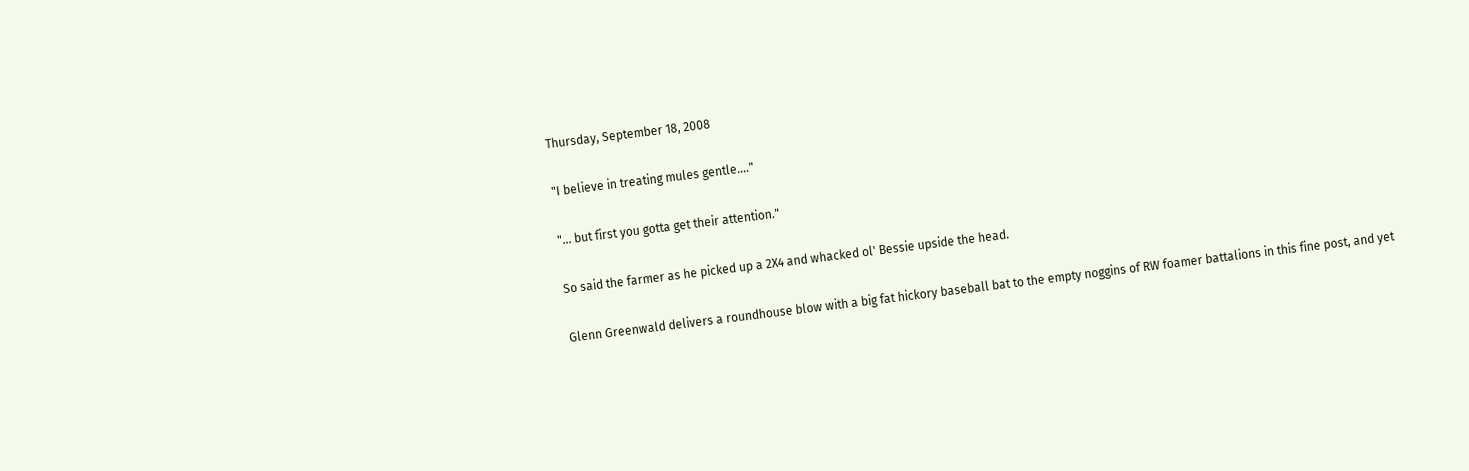Thursday, September 18, 2008

"I believe in treating mules gentle...."

"... but first you gotta get their attention."

So said the farmer as he picked up a 2X4 and whacked ol' Bessie upside the head.

Glenn Greenwald delivers a roundhouse blow with a big fat hickory baseball bat to the empty noggins of RW foamer battalions in this fine post, and yet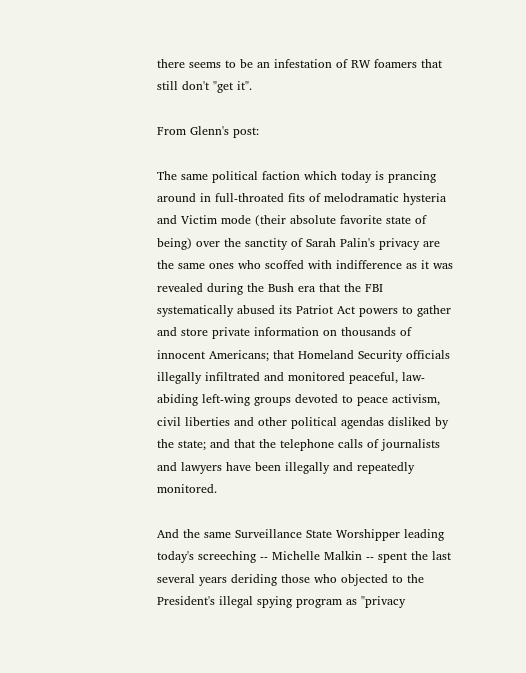there seems to be an infestation of RW foamers that still don't "get it".

From Glenn's post:

The same political faction which today is prancing around in full-throated fits of melodramatic hysteria and Victim mode (their absolute favorite state of being) over the sanctity of Sarah Palin's privacy are the same ones who scoffed with indifference as it was revealed during the Bush era that the FBI systematically abused its Patriot Act powers to gather and store private information on thousands of innocent Americans; that Homeland Security officials illegally infiltrated and monitored peaceful, law-abiding left-wing groups devoted to peace activism, civil liberties and other political agendas disliked by the state; and that the telephone calls of journalists and lawyers have been illegally and repeatedly monitored.

And the same Surveillance State Worshipper leading today's screeching -- Michelle Malkin -- spent the last several years deriding those who objected to the President's illegal spying program as "privacy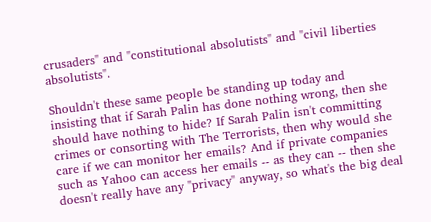crusaders" and "constitutional absolutists" and "civil liberties absolutists".

Shouldn't these same people be standing up today and insisting that if Sarah Palin has done nothing wrong, then she should have nothing to hide? If Sarah Palin isn't committing crimes or consorting with The Terrorists, then why would she care if we can monitor her emails? And if private companies such as Yahoo can access her emails -- as they can -- then she doesn't really have any "privacy" anyway, so what's the big deal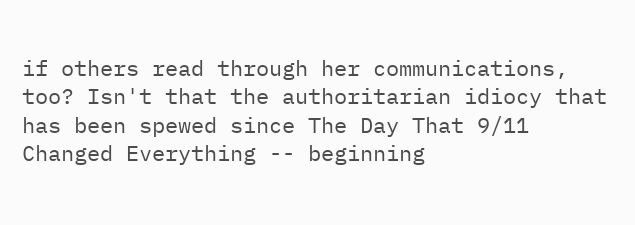if others read through her communications, too? Isn't that the authoritarian idiocy that has been spewed since The Day That 9/11 Changed Everything -- beginning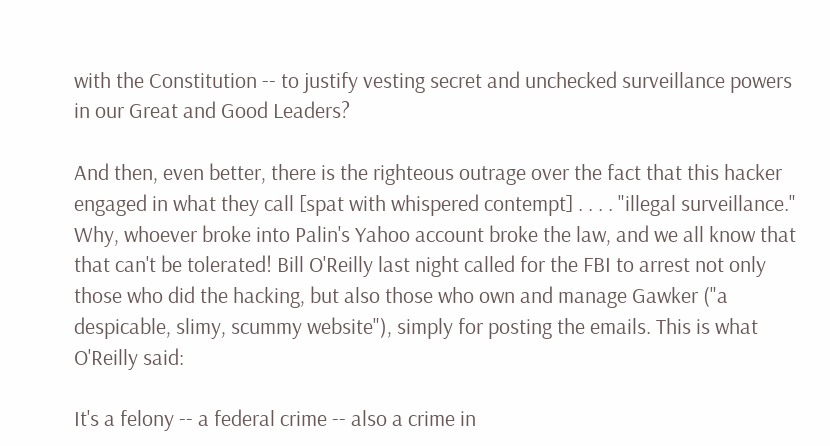with the Constitution -- to justify vesting secret and unchecked surveillance powers in our Great and Good Leaders?

And then, even better, there is the righteous outrage over the fact that this hacker engaged in what they call [spat with whispered contempt] . . . . "illegal surveillance." Why, whoever broke into Palin's Yahoo account broke the law, and we all know that that can't be tolerated! Bill O'Reilly last night called for the FBI to arrest not only those who did the hacking, but also those who own and manage Gawker ("a despicable, slimy, scummy website"), simply for posting the emails. This is what O'Reilly said:

It's a felony -- a federal crime -- also a crime in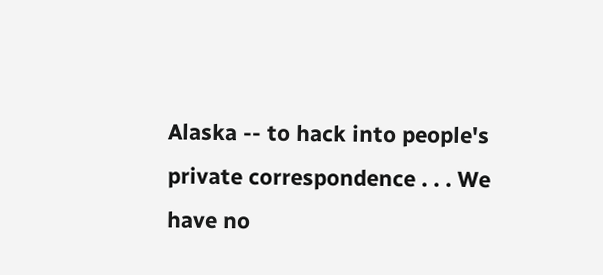Alaska -- to hack into people's private correspondence . . . We have no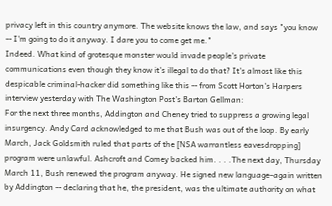privacy left in this country anymore. The website knows the law, and says "you know -- I'm going to do it anyway. I dare you to come get me."
Indeed. What kind of grotesque monster would invade people's private communications even though they know it's illegal to do that? It's almost like this despicable criminal-hacker did something like this -- from Scott Horton's Harpers interview yesterday with The Washington Post's Barton Gellman:
For the next three months, Addington and Cheney tried to suppress a growing legal insurgency. Andy Card acknowledged to me that Bush was out of the loop. By early March, Jack Goldsmith ruled that parts of the [NSA warrantless eavesdropping] program were unlawful. Ashcroft and Comey backed him. . . .The next day, Thursday March 11, Bush renewed the program anyway. He signed new language–again written by Addington -- declaring that he, the president, was the ultimate authority on what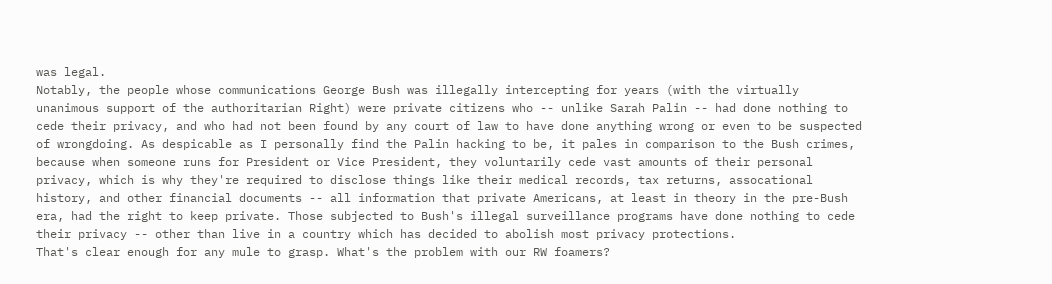was legal.
Notably, the people whose communications George Bush was illegally intercepting for years (with the virtually unanimous support of the authoritarian Right) were private citizens who -- unlike Sarah Palin -- had done nothing to cede their privacy, and who had not been found by any court of law to have done anything wrong or even to be suspected of wrongdoing. As despicable as I personally find the Palin hacking to be, it pales in comparison to the Bush crimes, because when someone runs for President or Vice President, they voluntarily cede vast amounts of their personal privacy, which is why they're required to disclose things like their medical records, tax returns, assocational history, and other financial documents -- all information that private Americans, at least in theory in the pre-Bush era, had the right to keep private. Those subjected to Bush's illegal surveillance programs have done nothing to cede their privacy -- other than live in a country which has decided to abolish most privacy protections.
That's clear enough for any mule to grasp. What's the problem with our RW foamers?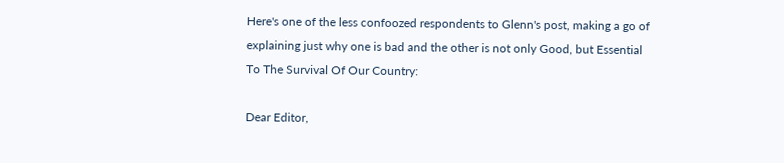Here's one of the less confoozed respondents to Glenn's post, making a go of explaining just why one is bad and the other is not only Good, but Essential To The Survival Of Our Country:

Dear Editor,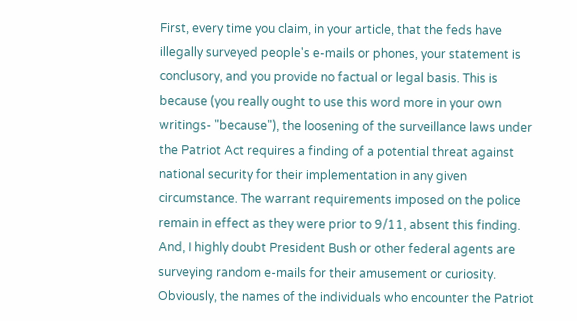First, every time you claim, in your article, that the feds have illegally surveyed people's e-mails or phones, your statement is conclusory, and you provide no factual or legal basis. This is because (you really ought to use this word more in your own writings- "because"), the loosening of the surveillance laws under the Patriot Act requires a finding of a potential threat against national security for their implementation in any given circumstance. The warrant requirements imposed on the police remain in effect as they were prior to 9/11, absent this finding. And, I highly doubt President Bush or other federal agents are surveying random e-mails for their amusement or curiosity. Obviously, the names of the individuals who encounter the Patriot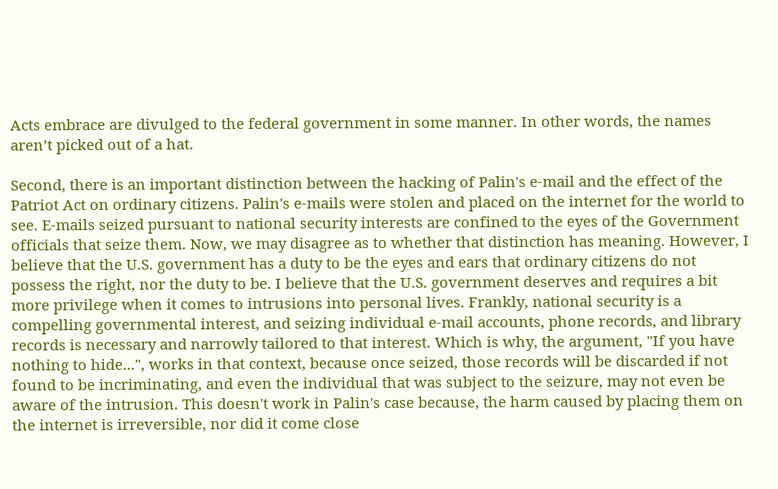Acts embrace are divulged to the federal government in some manner. In other words, the names aren’t picked out of a hat.

Second, there is an important distinction between the hacking of Palin's e-mail and the effect of the Patriot Act on ordinary citizens. Palin's e-mails were stolen and placed on the internet for the world to see. E-mails seized pursuant to national security interests are confined to the eyes of the Government officials that seize them. Now, we may disagree as to whether that distinction has meaning. However, I believe that the U.S. government has a duty to be the eyes and ears that ordinary citizens do not possess the right, nor the duty to be. I believe that the U.S. government deserves and requires a bit more privilege when it comes to intrusions into personal lives. Frankly, national security is a compelling governmental interest, and seizing individual e-mail accounts, phone records, and library records is necessary and narrowly tailored to that interest. Which is why, the argument, "If you have nothing to hide...", works in that context, because once seized, those records will be discarded if not found to be incriminating, and even the individual that was subject to the seizure, may not even be aware of the intrusion. This doesn't work in Palin's case because, the harm caused by placing them on the internet is irreversible, nor did it come close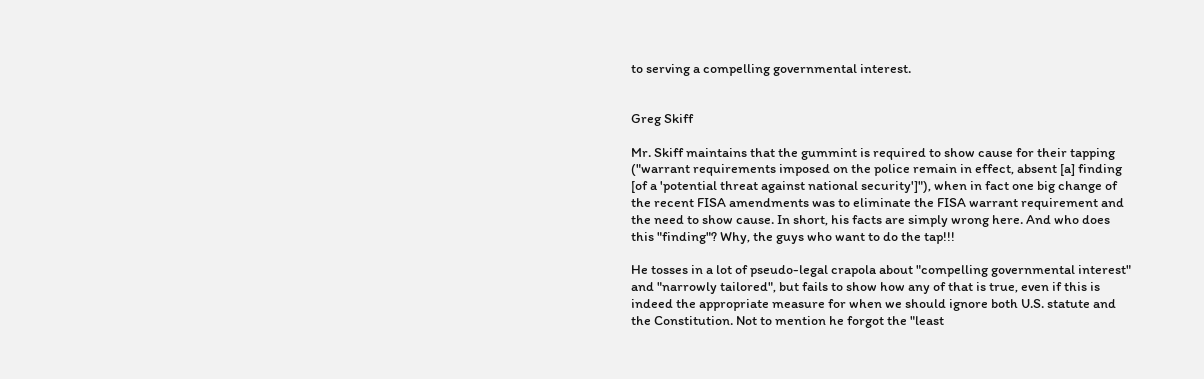to serving a compelling governmental interest.


Greg Skiff

Mr. Skiff maintains that the gummint is required to show cause for their tapping ("warrant requirements imposed on the police remain in effect, absent [a] finding [of a 'potential threat against national security']"), when in fact one big change of the recent FISA amendments was to eliminate the FISA warrant requirement and the need to show cause. In short, his facts are simply wrong here. And who does this "finding"? Why, the guys who want to do the tap!!!

He tosses in a lot of pseudo-legal crapola about "compelling governmental interest" and "narrowly tailored", but fails to show how any of that is true, even if this is indeed the appropriate measure for when we should ignore both U.S. statute and the Constitution. Not to mention he forgot the "least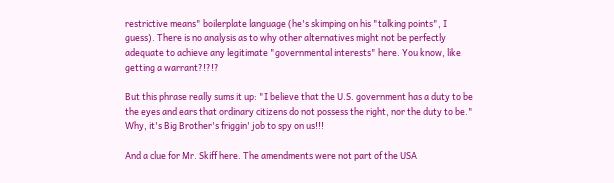restrictive means" boilerplate language (he's skimping on his "talking points", I guess). There is no analysis as to why other alternatives might not be perfectly adequate to achieve any legitimate "governmental interests" here. You know, like getting a warrant?!?!?

But this phrase really sums it up: "I believe that the U.S. government has a duty to be the eyes and ears that ordinary citizens do not possess the right, nor the duty to be." Why, it's Big Brother's friggin' job to spy on us!!!

And a clue for Mr. Skiff here. The amendments were not part of the USA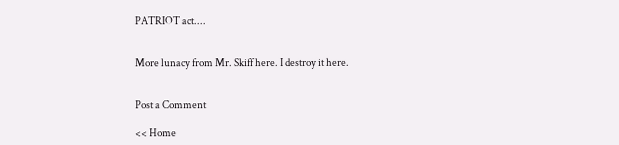PATRIOT act....


More lunacy from Mr. Skiff here. I destroy it here.


Post a Comment

<< Home